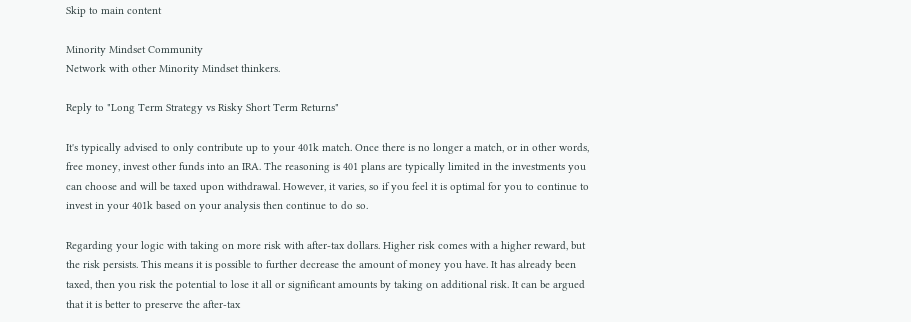Skip to main content

Minority Mindset Community
Network with other Minority Mindset thinkers.

Reply to "Long Term Strategy vs Risky Short Term Returns"

It's typically advised to only contribute up to your 401k match. Once there is no longer a match, or in other words, free money, invest other funds into an IRA. The reasoning is 401 plans are typically limited in the investments you can choose and will be taxed upon withdrawal. However, it varies, so if you feel it is optimal for you to continue to invest in your 401k based on your analysis then continue to do so.

Regarding your logic with taking on more risk with after-tax dollars. Higher risk comes with a higher reward, but the risk persists. This means it is possible to further decrease the amount of money you have. It has already been taxed, then you risk the potential to lose it all or significant amounts by taking on additional risk. It can be argued that it is better to preserve the after-tax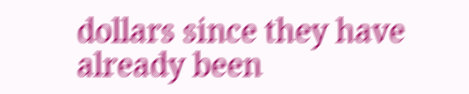dollars since they have already been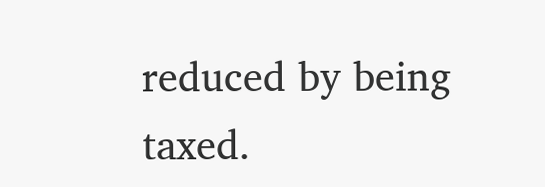reduced by being taxed.